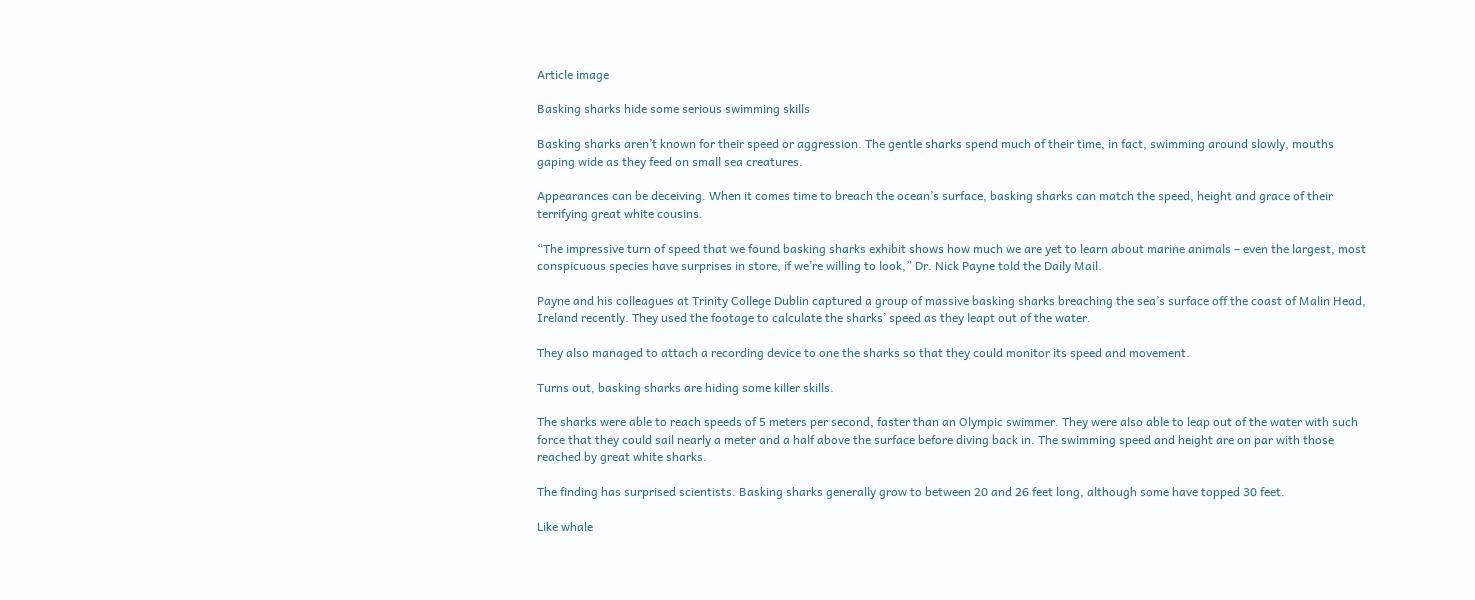Article image

Basking sharks hide some serious swimming skills

Basking sharks aren’t known for their speed or aggression. The gentle sharks spend much of their time, in fact, swimming around slowly, mouths gaping wide as they feed on small sea creatures.

Appearances can be deceiving. When it comes time to breach the ocean’s surface, basking sharks can match the speed, height and grace of their terrifying great white cousins.

“The impressive turn of speed that we found basking sharks exhibit shows how much we are yet to learn about marine animals – even the largest, most conspicuous species have surprises in store, if we’re willing to look,” Dr. Nick Payne told the Daily Mail.

Payne and his colleagues at Trinity College Dublin captured a group of massive basking sharks breaching the sea’s surface off the coast of Malin Head, Ireland recently. They used the footage to calculate the sharks’ speed as they leapt out of the water.

They also managed to attach a recording device to one the sharks so that they could monitor its speed and movement.

Turns out, basking sharks are hiding some killer skills.

The sharks were able to reach speeds of 5 meters per second, faster than an Olympic swimmer. They were also able to leap out of the water with such force that they could sail nearly a meter and a half above the surface before diving back in. The swimming speed and height are on par with those reached by great white sharks.

The finding has surprised scientists. Basking sharks generally grow to between 20 and 26 feet long, although some have topped 30 feet.

Like whale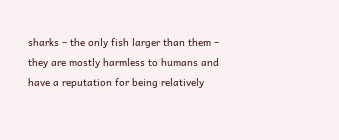sharks – the only fish larger than them – they are mostly harmless to humans and have a reputation for being relatively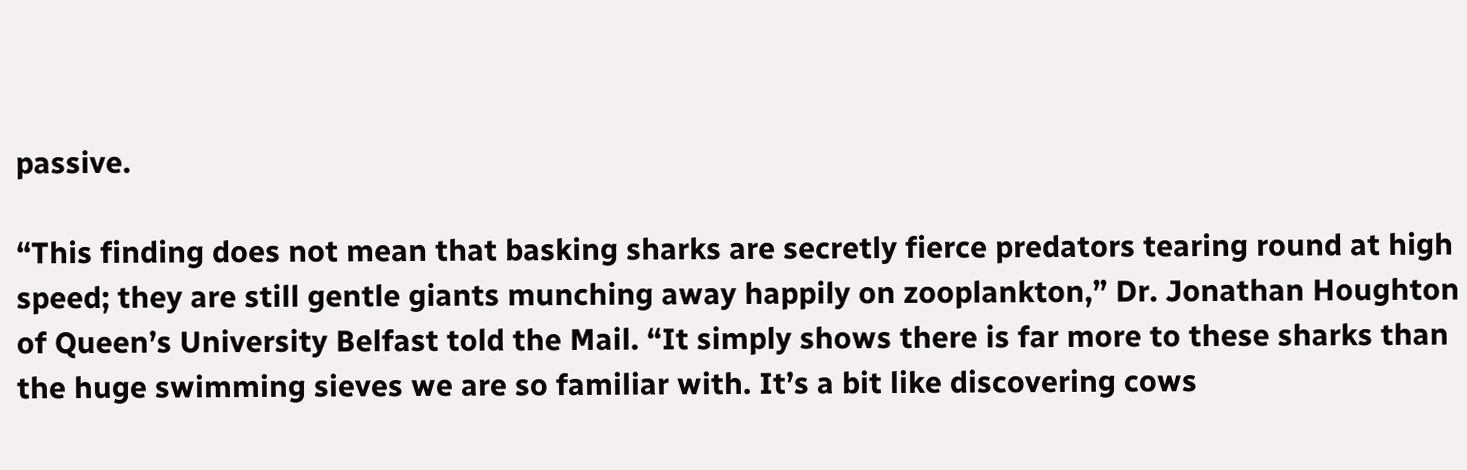passive.

“This finding does not mean that basking sharks are secretly fierce predators tearing round at high speed; they are still gentle giants munching away happily on zooplankton,” Dr. Jonathan Houghton of Queen’s University Belfast told the Mail. “It simply shows there is far more to these sharks than the huge swimming sieves we are so familiar with. It’s a bit like discovering cows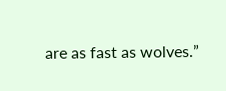are as fast as wolves.”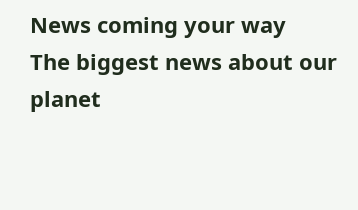News coming your way
The biggest news about our planet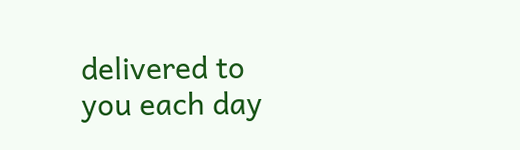delivered to you each day